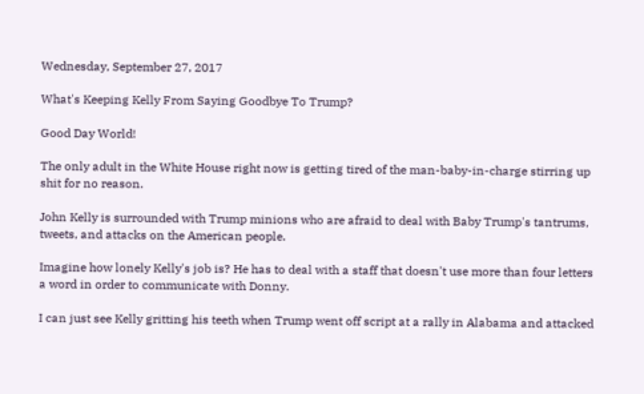Wednesday, September 27, 2017

What's Keeping Kelly From Saying Goodbye To Trump?

Good Day World!

The only adult in the White House right now is getting tired of the man-baby-in-charge stirring up shit for no reason.

John Kelly is surrounded with Trump minions who are afraid to deal with Baby Trump's tantrums, tweets, and attacks on the American people.

Imagine how lonely Kelly's job is? He has to deal with a staff that doesn't use more than four letters a word in order to communicate with Donny.

I can just see Kelly gritting his teeth when Trump went off script at a rally in Alabama and attacked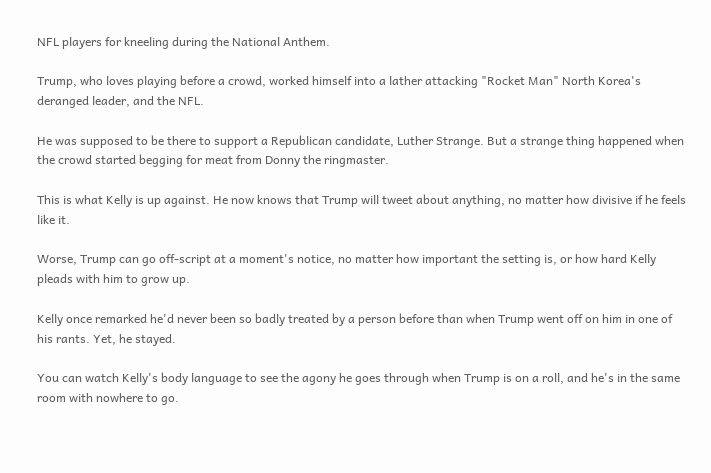NFL players for kneeling during the National Anthem.

Trump, who loves playing before a crowd, worked himself into a lather attacking "Rocket Man" North Korea's deranged leader, and the NFL.

He was supposed to be there to support a Republican candidate, Luther Strange. But a strange thing happened when the crowd started begging for meat from Donny the ringmaster.

This is what Kelly is up against. He now knows that Trump will tweet about anything, no matter how divisive if he feels like it.

Worse, Trump can go off-script at a moment's notice, no matter how important the setting is, or how hard Kelly pleads with him to grow up.

Kelly once remarked he'd never been so badly treated by a person before than when Trump went off on him in one of his rants. Yet, he stayed.

You can watch Kelly's body language to see the agony he goes through when Trump is on a roll, and he's in the same room with nowhere to go.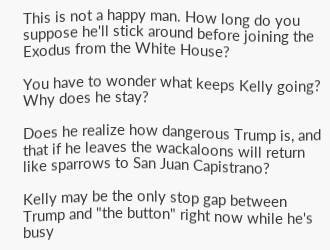This is not a happy man. How long do you suppose he'll stick around before joining the Exodus from the White House?

You have to wonder what keeps Kelly going? Why does he stay?

Does he realize how dangerous Trump is, and that if he leaves the wackaloons will return like sparrows to San Juan Capistrano?

Kelly may be the only stop gap between Trump and "the button" right now while he's busy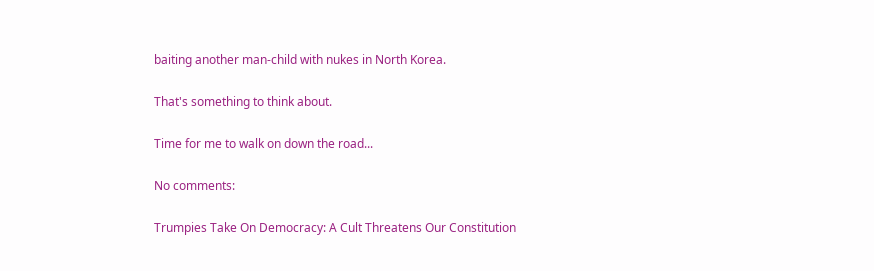baiting another man-child with nukes in North Korea.

That's something to think about.

Time for me to walk on down the road...

No comments:

Trumpies Take On Democracy: A Cult Threatens Our Constitution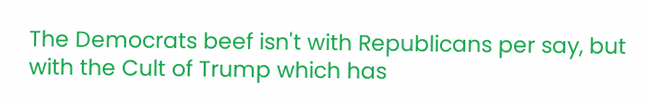The Democrats beef isn't with Republicans per say, but with the Cult of Trump which has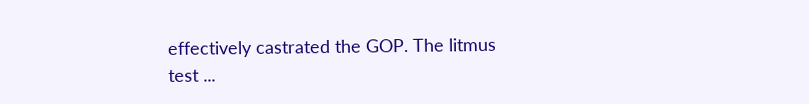effectively castrated the GOP. The litmus test ...